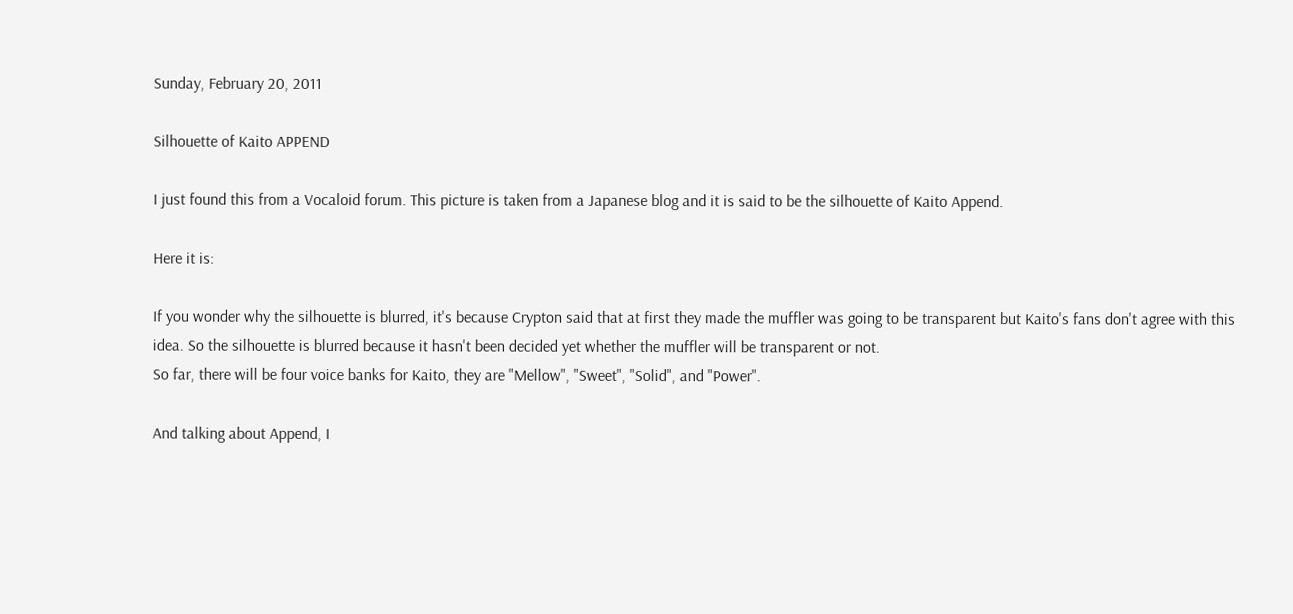Sunday, February 20, 2011

Silhouette of Kaito APPEND

I just found this from a Vocaloid forum. This picture is taken from a Japanese blog and it is said to be the silhouette of Kaito Append.

Here it is:

If you wonder why the silhouette is blurred, it's because Crypton said that at first they made the muffler was going to be transparent but Kaito's fans don't agree with this idea. So the silhouette is blurred because it hasn't been decided yet whether the muffler will be transparent or not.
So far, there will be four voice banks for Kaito, they are "Mellow", "Sweet", "Solid", and "Power".

And talking about Append, I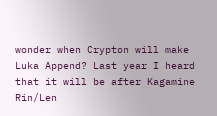wonder when Crypton will make Luka Append? Last year I heard that it will be after Kagamine Rin/Len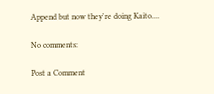Append but now they're doing Kaito....

No comments:

Post a Comment